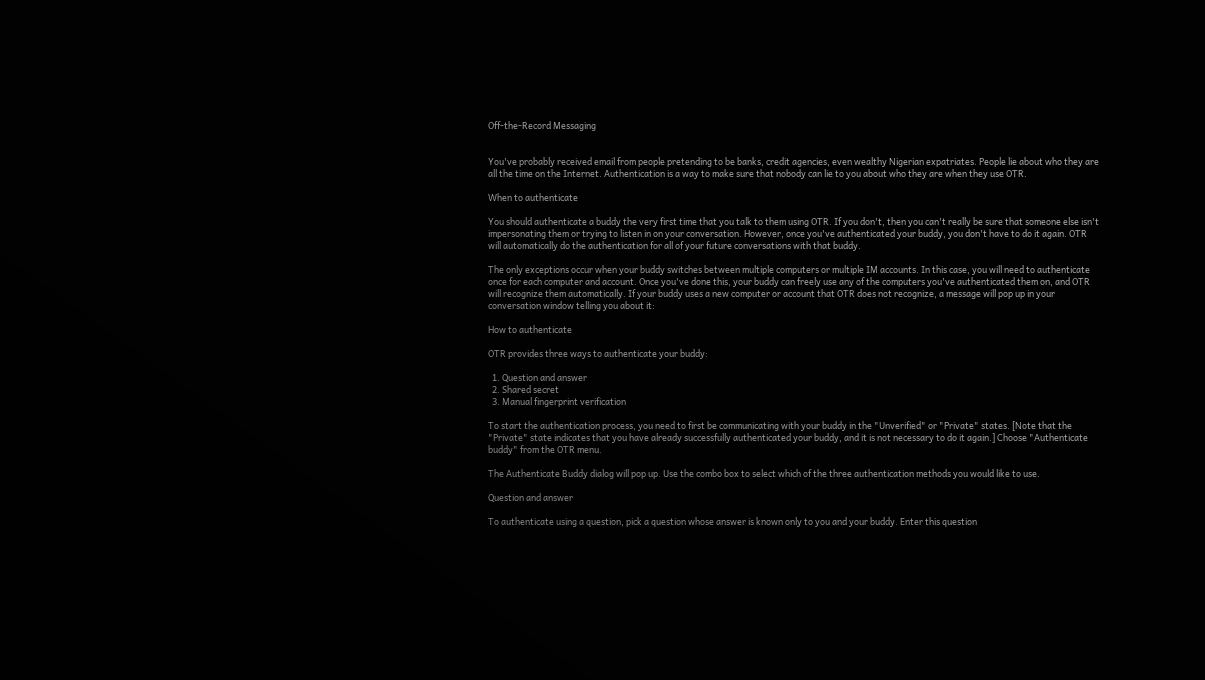Off-the-Record Messaging


You've probably received email from people pretending to be banks, credit agencies, even wealthy Nigerian expatriates. People lie about who they are all the time on the Internet. Authentication is a way to make sure that nobody can lie to you about who they are when they use OTR.

When to authenticate

You should authenticate a buddy the very first time that you talk to them using OTR. If you don't, then you can't really be sure that someone else isn't impersonating them or trying to listen in on your conversation. However, once you've authenticated your buddy, you don't have to do it again. OTR will automatically do the authentication for all of your future conversations with that buddy.

The only exceptions occur when your buddy switches between multiple computers or multiple IM accounts. In this case, you will need to authenticate once for each computer and account. Once you've done this, your buddy can freely use any of the computers you've authenticated them on, and OTR will recognize them automatically. If your buddy uses a new computer or account that OTR does not recognize, a message will pop up in your conversation window telling you about it:

How to authenticate

OTR provides three ways to authenticate your buddy:

  1. Question and answer
  2. Shared secret
  3. Manual fingerprint verification

To start the authentication process, you need to first be communicating with your buddy in the "Unverified" or "Private" states. [Note that the "Private" state indicates that you have already successfully authenticated your buddy, and it is not necessary to do it again.] Choose "Authenticate buddy" from the OTR menu.

The Authenticate Buddy dialog will pop up. Use the combo box to select which of the three authentication methods you would like to use.

Question and answer

To authenticate using a question, pick a question whose answer is known only to you and your buddy. Enter this question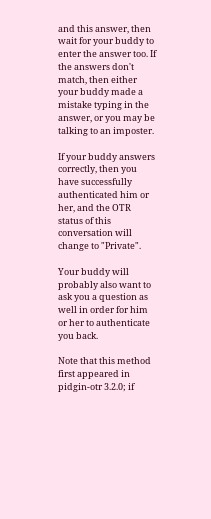and this answer, then wait for your buddy to enter the answer too. If the answers don't match, then either your buddy made a mistake typing in the answer, or you may be talking to an imposter.

If your buddy answers correctly, then you have successfully authenticated him or her, and the OTR status of this conversation will change to "Private".

Your buddy will probably also want to ask you a question as well in order for him or her to authenticate you back.

Note that this method first appeared in pidgin-otr 3.2.0; if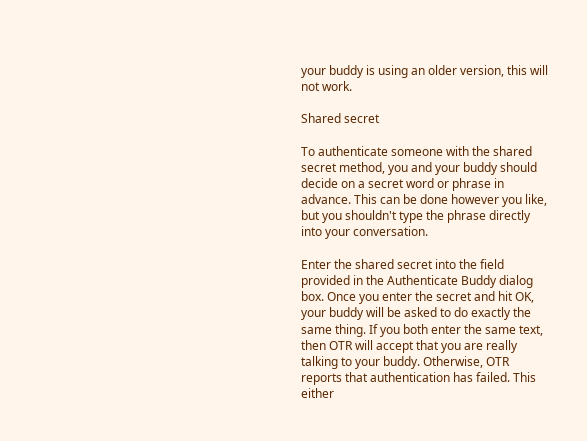your buddy is using an older version, this will not work.

Shared secret

To authenticate someone with the shared secret method, you and your buddy should decide on a secret word or phrase in advance. This can be done however you like, but you shouldn't type the phrase directly into your conversation.

Enter the shared secret into the field provided in the Authenticate Buddy dialog box. Once you enter the secret and hit OK, your buddy will be asked to do exactly the same thing. If you both enter the same text, then OTR will accept that you are really talking to your buddy. Otherwise, OTR reports that authentication has failed. This either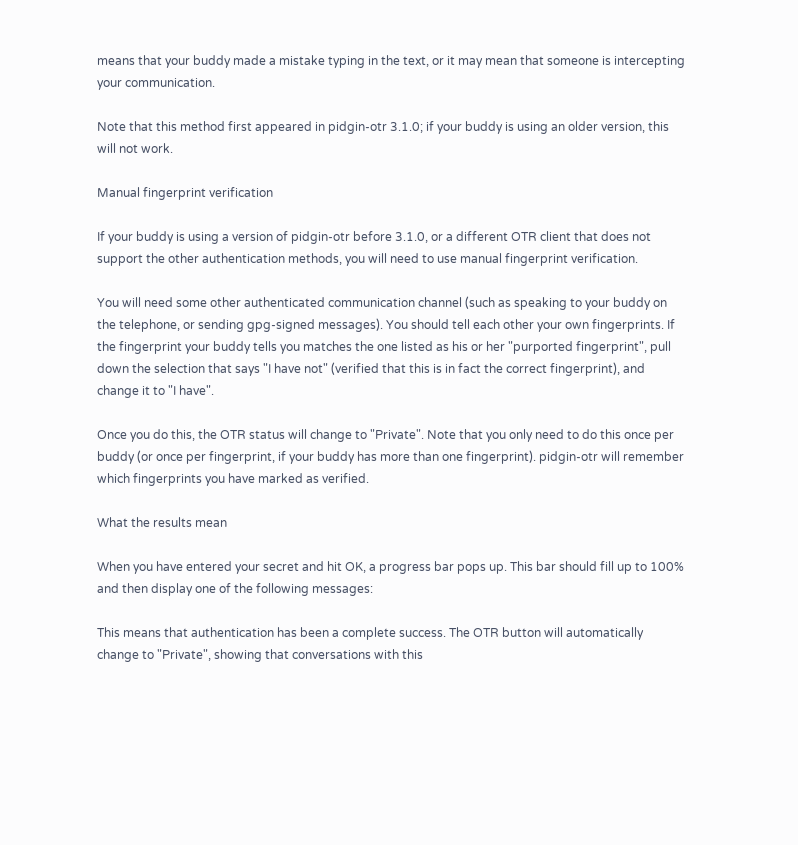means that your buddy made a mistake typing in the text, or it may mean that someone is intercepting your communication.

Note that this method first appeared in pidgin-otr 3.1.0; if your buddy is using an older version, this will not work.

Manual fingerprint verification

If your buddy is using a version of pidgin-otr before 3.1.0, or a different OTR client that does not support the other authentication methods, you will need to use manual fingerprint verification.

You will need some other authenticated communication channel (such as speaking to your buddy on the telephone, or sending gpg-signed messages). You should tell each other your own fingerprints. If the fingerprint your buddy tells you matches the one listed as his or her "purported fingerprint", pull down the selection that says "I have not" (verified that this is in fact the correct fingerprint), and change it to "I have".

Once you do this, the OTR status will change to "Private". Note that you only need to do this once per buddy (or once per fingerprint, if your buddy has more than one fingerprint). pidgin-otr will remember which fingerprints you have marked as verified.

What the results mean

When you have entered your secret and hit OK, a progress bar pops up. This bar should fill up to 100% and then display one of the following messages:

This means that authentication has been a complete success. The OTR button will automatically change to "Private", showing that conversations with this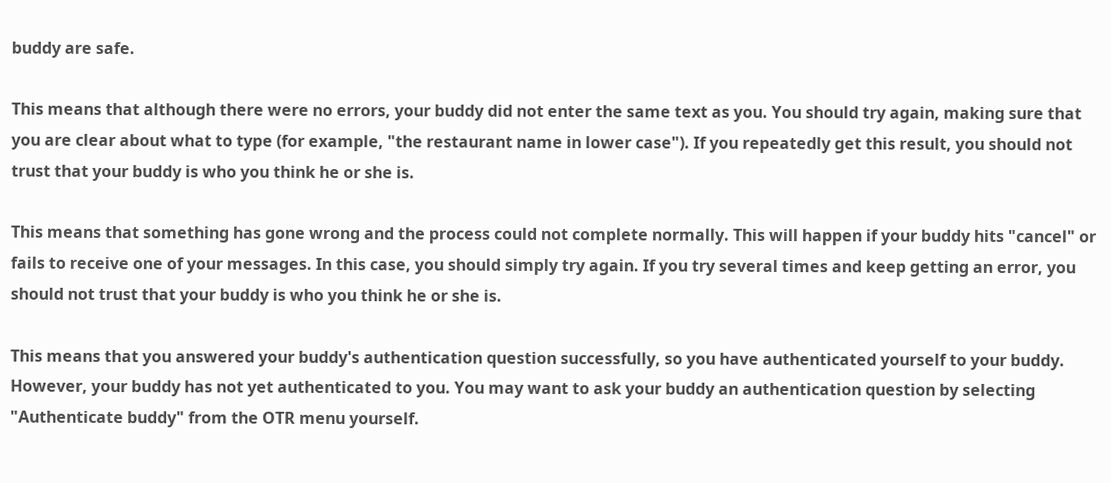buddy are safe.

This means that although there were no errors, your buddy did not enter the same text as you. You should try again, making sure that you are clear about what to type (for example, "the restaurant name in lower case"). If you repeatedly get this result, you should not trust that your buddy is who you think he or she is.

This means that something has gone wrong and the process could not complete normally. This will happen if your buddy hits "cancel" or fails to receive one of your messages. In this case, you should simply try again. If you try several times and keep getting an error, you should not trust that your buddy is who you think he or she is.

This means that you answered your buddy's authentication question successfully, so you have authenticated yourself to your buddy. However, your buddy has not yet authenticated to you. You may want to ask your buddy an authentication question by selecting "Authenticate buddy" from the OTR menu yourself.